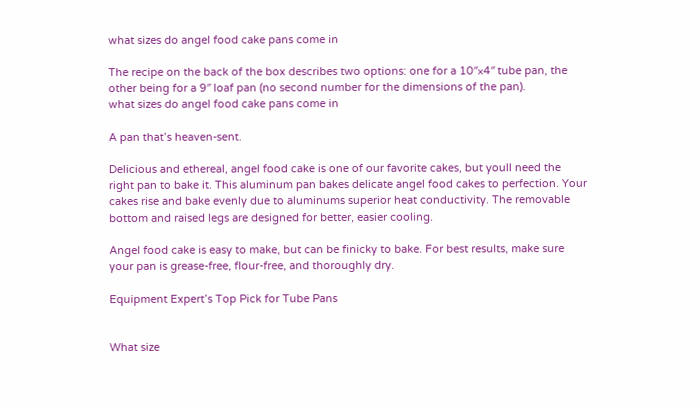what sizes do angel food cake pans come in

The recipe on the back of the box describes two options: one for a 10″×4″ tube pan, the other being for a 9″ loaf pan (no second number for the dimensions of the pan).
what sizes do angel food cake pans come in

A pan that’s heaven-sent.

Delicious and ethereal, angel food cake is one of our favorite cakes, but youll need the right pan to bake it. This aluminum pan bakes delicate angel food cakes to perfection. Your cakes rise and bake evenly due to aluminums superior heat conductivity. The removable bottom and raised legs are designed for better, easier cooling.

Angel food cake is easy to make, but can be finicky to bake. For best results, make sure your pan is grease-free, flour-free, and thoroughly dry.

Equipment Expert’s Top Pick for Tube Pans


What size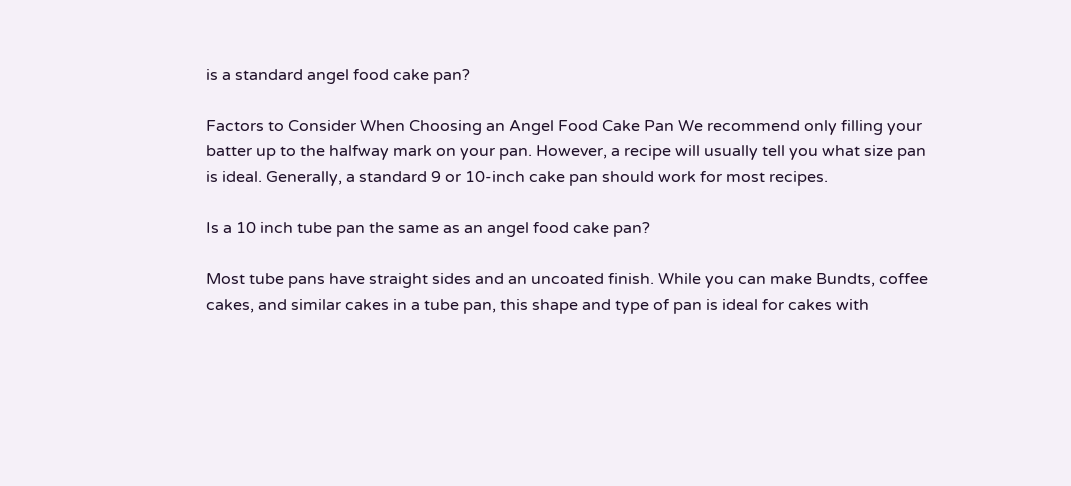is a standard angel food cake pan?

Factors to Consider When Choosing an Angel Food Cake Pan We recommend only filling your batter up to the halfway mark on your pan. However, a recipe will usually tell you what size pan is ideal. Generally, a standard 9 or 10-inch cake pan should work for most recipes.

Is a 10 inch tube pan the same as an angel food cake pan?

Most tube pans have straight sides and an uncoated finish. While you can make Bundts, coffee cakes, and similar cakes in a tube pan, this shape and type of pan is ideal for cakes with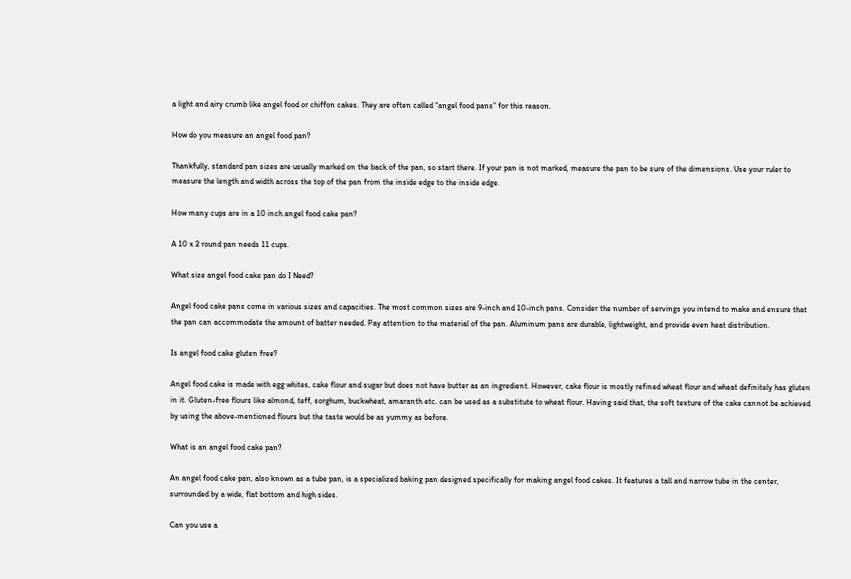a light and airy crumb like angel food or chiffon cakes. They are often called “angel food pans” for this reason.

How do you measure an angel food pan?

Thankfully, standard pan sizes are usually marked on the back of the pan, so start there. If your pan is not marked, measure the pan to be sure of the dimensions. Use your ruler to measure the length and width across the top of the pan from the inside edge to the inside edge.

How many cups are in a 10 inch angel food cake pan?

A 10 x 2 round pan needs 11 cups.

What size angel food cake pan do I Need?

Angel food cake pans come in various sizes and capacities. The most common sizes are 9-inch and 10-inch pans. Consider the number of servings you intend to make and ensure that the pan can accommodate the amount of batter needed. Pay attention to the material of the pan. Aluminum pans are durable, lightweight, and provide even heat distribution.

Is angel food cake gluten free?

Angel food cake is made with egg whites, cake flour and sugar but does not have butter as an ingredient. However, cake flour is mostly refined wheat flour and wheat definitely has gluten in it. Gluten-free flours like almond, teff, sorghum, buckwheat, amaranth etc. can be used as a substitute to wheat flour. Having said that, the soft texture of the cake cannot be achieved by using the above-mentioned flours but the taste would be as yummy as before.

What is an angel food cake pan?

An angel food cake pan, also known as a tube pan, is a specialized baking pan designed specifically for making angel food cakes. It features a tall and narrow tube in the center, surrounded by a wide, flat bottom and high sides.

Can you use a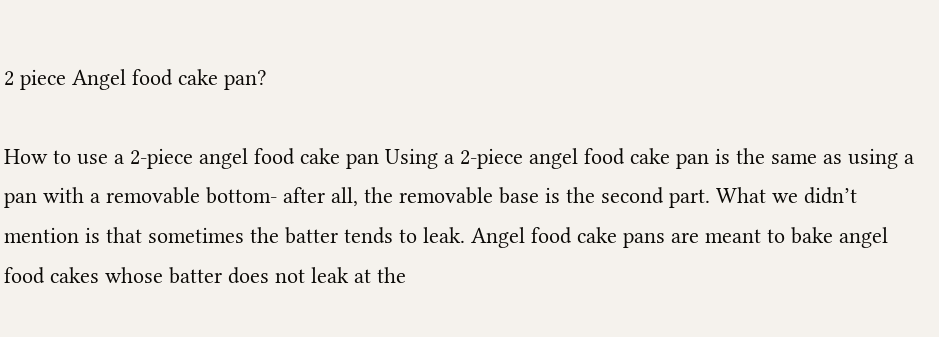2 piece Angel food cake pan?

How to use a 2-piece angel food cake pan Using a 2-piece angel food cake pan is the same as using a pan with a removable bottom- after all, the removable base is the second part. What we didn’t mention is that sometimes the batter tends to leak. Angel food cake pans are meant to bake angel food cakes whose batter does not leak at the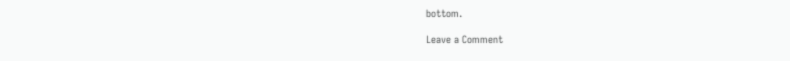bottom.

Leave a Comment